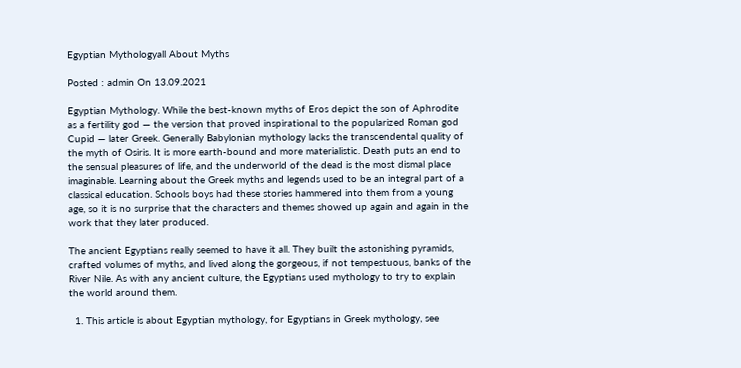Egyptian Mythologyall About Myths

Posted : admin On 13.09.2021

Egyptian Mythology. While the best-known myths of Eros depict the son of Aphrodite as a fertility god — the version that proved inspirational to the popularized Roman god Cupid — later Greek. Generally Babylonian mythology lacks the transcendental quality of the myth of Osiris. It is more earth-bound and more materialistic. Death puts an end to the sensual pleasures of life, and the underworld of the dead is the most dismal place imaginable. Learning about the Greek myths and legends used to be an integral part of a classical education. Schools boys had these stories hammered into them from a young age, so it is no surprise that the characters and themes showed up again and again in the work that they later produced.

The ancient Egyptians really seemed to have it all. They built the astonishing pyramids, crafted volumes of myths, and lived along the gorgeous, if not tempestuous, banks of the River Nile. As with any ancient culture, the Egyptians used mythology to try to explain the world around them.

  1. This article is about Egyptian mythology, for Egyptians in Greek mythology, see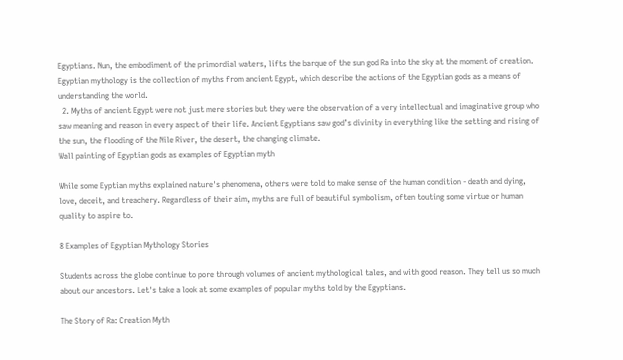Egyptians. Nun, the embodiment of the primordial waters, lifts the barque of the sun god Ra into the sky at the moment of creation. Egyptian mythology is the collection of myths from ancient Egypt, which describe the actions of the Egyptian gods as a means of understanding the world.
  2. Myths of ancient Egypt were not just mere stories but they were the observation of a very intellectual and imaginative group who saw meaning and reason in every aspect of their life. Ancient Egyptians saw god’s divinity in everything like the setting and rising of the sun, the flooding of the Nile River, the desert, the changing climate.
Wall painting of Egyptian gods as examples of Egyptian myth

While some Eyptian myths explained nature's phenomena, others were told to make sense of the human condition - death and dying, love, deceit, and treachery. Regardless of their aim, myths are full of beautiful symbolism, often touting some virtue or human quality to aspire to.

8 Examples of Egyptian Mythology Stories

Students across the globe continue to pore through volumes of ancient mythological tales, and with good reason. They tell us so much about our ancestors. Let's take a look at some examples of popular myths told by the Egyptians.

The Story of Ra: Creation Myth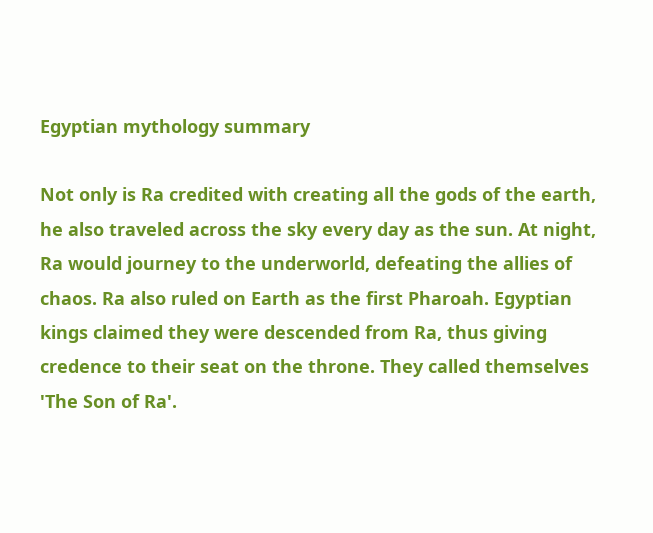Egyptian mythology summary

Not only is Ra credited with creating all the gods of the earth, he also traveled across the sky every day as the sun. At night, Ra would journey to the underworld, defeating the allies of chaos. Ra also ruled on Earth as the first Pharoah. Egyptian kings claimed they were descended from Ra, thus giving credence to their seat on the throne. They called themselves 'The Son of Ra'.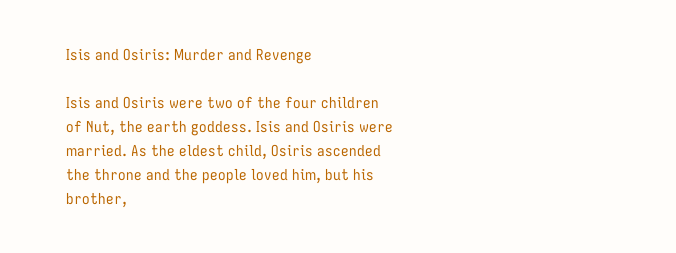Isis and Osiris: Murder and Revenge

Isis and Osiris were two of the four children of Nut, the earth goddess. Isis and Osiris were married. As the eldest child, Osiris ascended the throne and the people loved him, but his brother,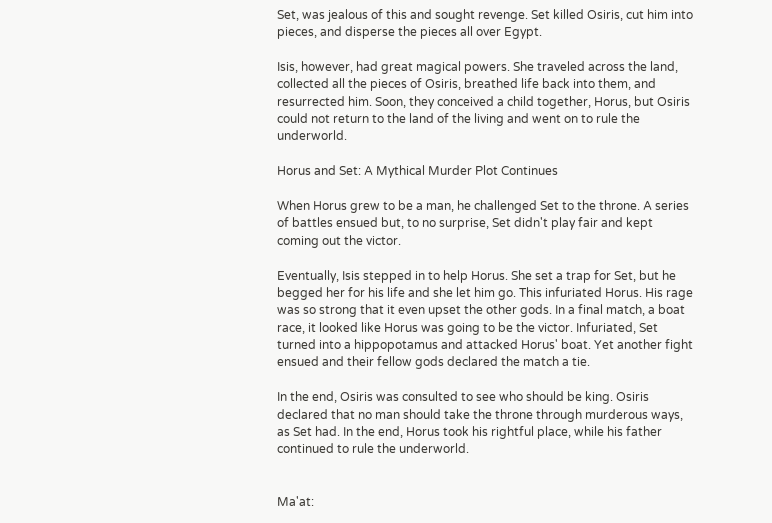Set, was jealous of this and sought revenge. Set killed Osiris, cut him into pieces, and disperse the pieces all over Egypt.

Isis, however, had great magical powers. She traveled across the land, collected all the pieces of Osiris, breathed life back into them, and resurrected him. Soon, they conceived a child together, Horus, but Osiris could not return to the land of the living and went on to rule the underworld.

Horus and Set: A Mythical Murder Plot Continues

When Horus grew to be a man, he challenged Set to the throne. A series of battles ensued but, to no surprise, Set didn't play fair and kept coming out the victor.

Eventually, Isis stepped in to help Horus. She set a trap for Set, but he begged her for his life and she let him go. This infuriated Horus. His rage was so strong that it even upset the other gods. In a final match, a boat race, it looked like Horus was going to be the victor. Infuriated, Set turned into a hippopotamus and attacked Horus' boat. Yet another fight ensued and their fellow gods declared the match a tie.

In the end, Osiris was consulted to see who should be king. Osiris declared that no man should take the throne through murderous ways, as Set had. In the end, Horus took his rightful place, while his father continued to rule the underworld.


Ma'at: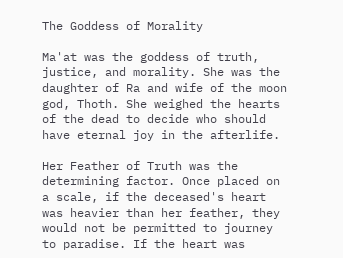The Goddess of Morality

Ma'at was the goddess of truth, justice, and morality. She was the daughter of Ra and wife of the moon god, Thoth. She weighed the hearts of the dead to decide who should have eternal joy in the afterlife.

Her Feather of Truth was the determining factor. Once placed on a scale, if the deceased's heart was heavier than her feather, they would not be permitted to journey to paradise. If the heart was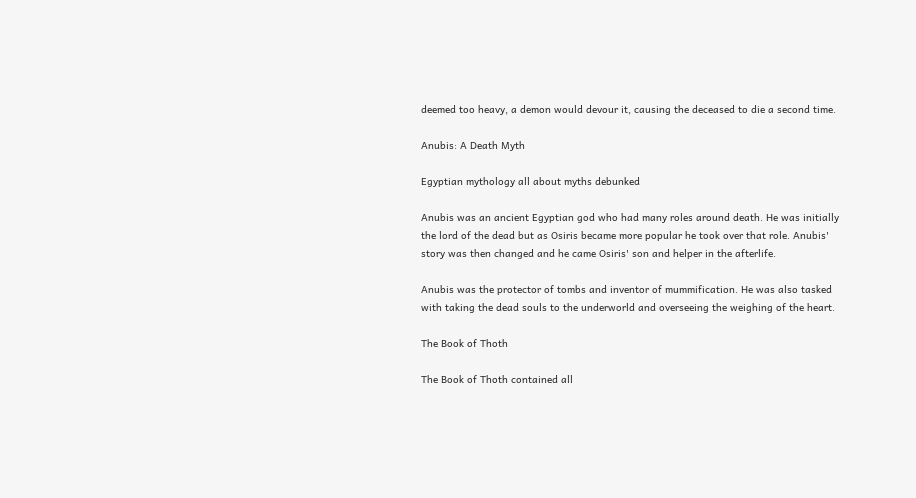deemed too heavy, a demon would devour it, causing the deceased to die a second time.

Anubis: A Death Myth

Egyptian mythology all about myths debunked

Anubis was an ancient Egyptian god who had many roles around death. He was initially the lord of the dead but as Osiris became more popular he took over that role. Anubis' story was then changed and he came Osiris' son and helper in the afterlife.

Anubis was the protector of tombs and inventor of mummification. He was also tasked with taking the dead souls to the underworld and overseeing the weighing of the heart.

The Book of Thoth

The Book of Thoth contained all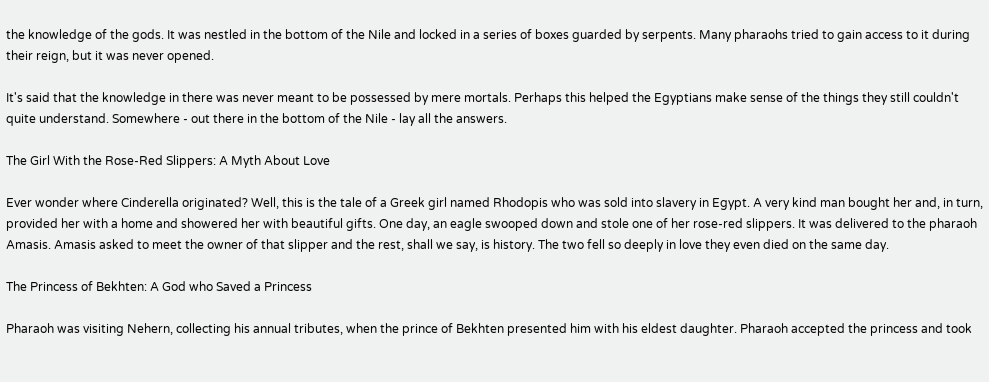the knowledge of the gods. It was nestled in the bottom of the Nile and locked in a series of boxes guarded by serpents. Many pharaohs tried to gain access to it during their reign, but it was never opened.

It's said that the knowledge in there was never meant to be possessed by mere mortals. Perhaps this helped the Egyptians make sense of the things they still couldn't quite understand. Somewhere - out there in the bottom of the Nile - lay all the answers.

The Girl With the Rose-Red Slippers: A Myth About Love

Ever wonder where Cinderella originated? Well, this is the tale of a Greek girl named Rhodopis who was sold into slavery in Egypt. A very kind man bought her and, in turn, provided her with a home and showered her with beautiful gifts. One day, an eagle swooped down and stole one of her rose-red slippers. It was delivered to the pharaoh Amasis. Amasis asked to meet the owner of that slipper and the rest, shall we say, is history. The two fell so deeply in love they even died on the same day.

The Princess of Bekhten: A God who Saved a Princess

Pharaoh was visiting Nehern, collecting his annual tributes, when the prince of Bekhten presented him with his eldest daughter. Pharaoh accepted the princess and took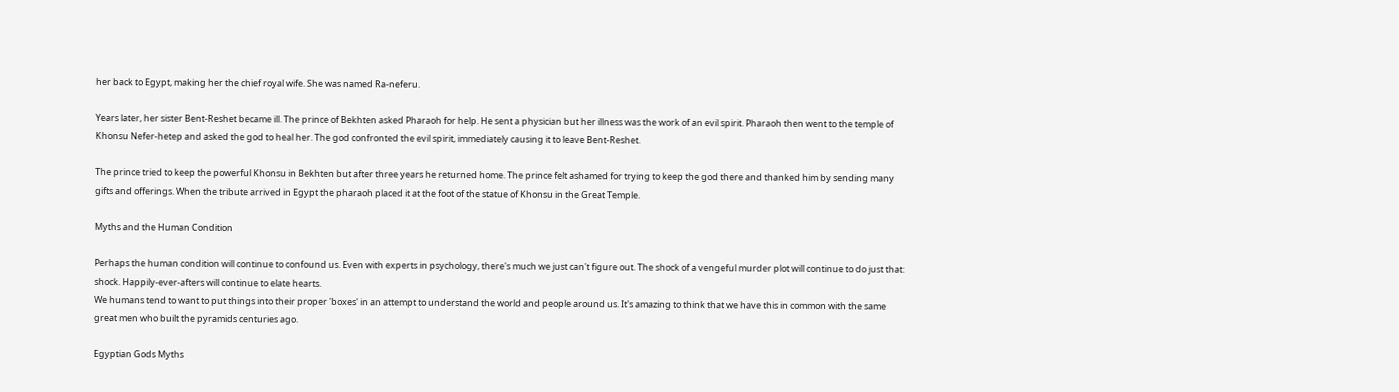her back to Egypt, making her the chief royal wife. She was named Ra-neferu.

Years later, her sister Bent-Reshet became ill. The prince of Bekhten asked Pharaoh for help. He sent a physician but her illness was the work of an evil spirit. Pharaoh then went to the temple of Khonsu Nefer-hetep and asked the god to heal her. The god confronted the evil spirit, immediately causing it to leave Bent-Reshet.

The prince tried to keep the powerful Khonsu in Bekhten but after three years he returned home. The prince felt ashamed for trying to keep the god there and thanked him by sending many gifts and offerings. When the tribute arrived in Egypt the pharaoh placed it at the foot of the statue of Khonsu in the Great Temple.

Myths and the Human Condition

Perhaps the human condition will continue to confound us. Even with experts in psychology, there's much we just can't figure out. The shock of a vengeful murder plot will continue to do just that: shock. Happily-ever-afters will continue to elate hearts.
We humans tend to want to put things into their proper 'boxes' in an attempt to understand the world and people around us. It's amazing to think that we have this in common with the same great men who built the pyramids centuries ago.

Egyptian Gods Myths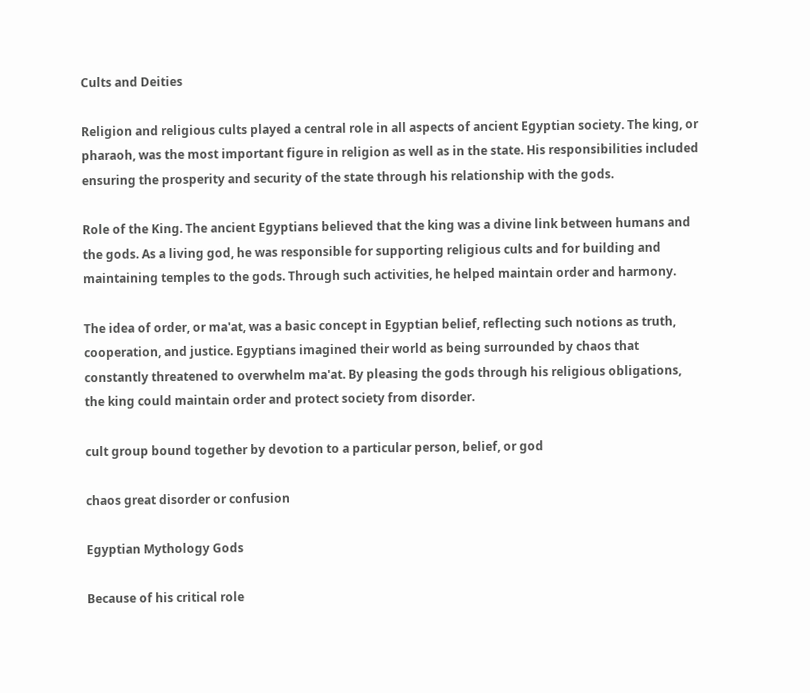Cults and Deities

Religion and religious cults played a central role in all aspects of ancient Egyptian society. The king, or pharaoh, was the most important figure in religion as well as in the state. His responsibilities included ensuring the prosperity and security of the state through his relationship with the gods.

Role of the King. The ancient Egyptians believed that the king was a divine link between humans and the gods. As a living god, he was responsible for supporting religious cults and for building and maintaining temples to the gods. Through such activities, he helped maintain order and harmony.

The idea of order, or ma'at, was a basic concept in Egyptian belief, reflecting such notions as truth, cooperation, and justice. Egyptians imagined their world as being surrounded by chaos that constantly threatened to overwhelm ma'at. By pleasing the gods through his religious obligations, the king could maintain order and protect society from disorder.

cult group bound together by devotion to a particular person, belief, or god

chaos great disorder or confusion

Egyptian Mythology Gods

Because of his critical role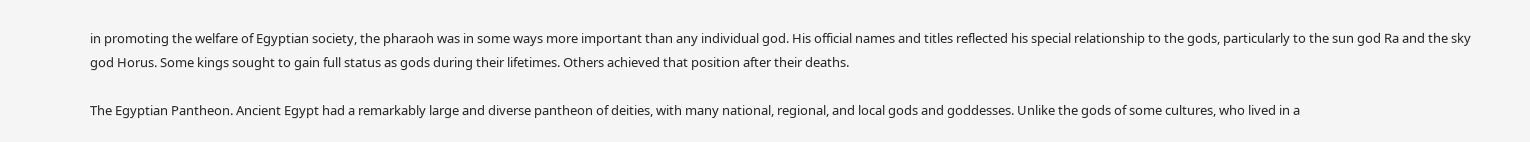in promoting the welfare of Egyptian society, the pharaoh was in some ways more important than any individual god. His official names and titles reflected his special relationship to the gods, particularly to the sun god Ra and the sky god Horus. Some kings sought to gain full status as gods during their lifetimes. Others achieved that position after their deaths.

The Egyptian Pantheon. Ancient Egypt had a remarkably large and diverse pantheon of deities, with many national, regional, and local gods and goddesses. Unlike the gods of some cultures, who lived in a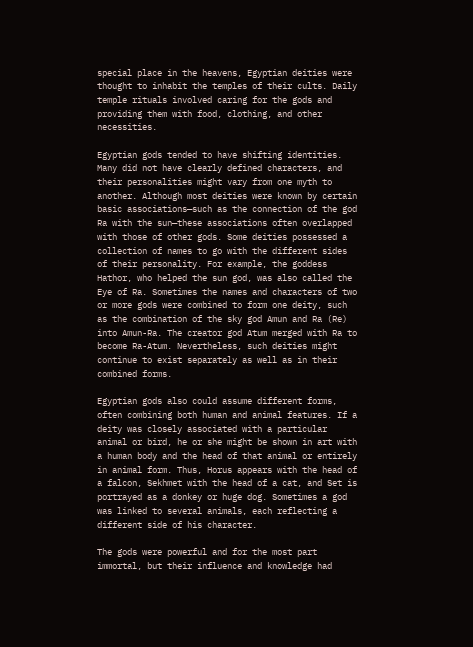special place in the heavens, Egyptian deities were thought to inhabit the temples of their cults. Daily temple rituals involved caring for the gods and providing them with food, clothing, and other necessities.

Egyptian gods tended to have shifting identities. Many did not have clearly defined characters, and their personalities might vary from one myth to another. Although most deities were known by certain basic associations—such as the connection of the god Ra with the sun—these associations often overlapped with those of other gods. Some deities possessed a collection of names to go with the different sides of their personality. For example, the goddess Hathor, who helped the sun god, was also called the Eye of Ra. Sometimes the names and characters of two or more gods were combined to form one deity, such as the combination of the sky god Amun and Ra (Re) into Amun-Ra. The creator god Atum merged with Ra to become Ra-Atum. Nevertheless, such deities might continue to exist separately as well as in their combined forms.

Egyptian gods also could assume different forms, often combining both human and animal features. If a deity was closely associated with a particular animal or bird, he or she might be shown in art with a human body and the head of that animal or entirely in animal form. Thus, Horus appears with the head of a falcon, Sekhmet with the head of a cat, and Set is portrayed as a donkey or huge dog. Sometimes a god was linked to several animals, each reflecting a different side of his character.

The gods were powerful and for the most part immortal, but their influence and knowledge had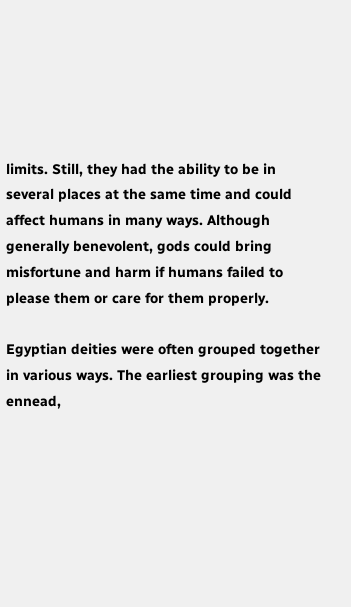limits. Still, they had the ability to be in several places at the same time and could affect humans in many ways. Although generally benevolent, gods could bring misfortune and harm if humans failed to please them or care for them properly.

Egyptian deities were often grouped together in various ways. The earliest grouping was the ennead,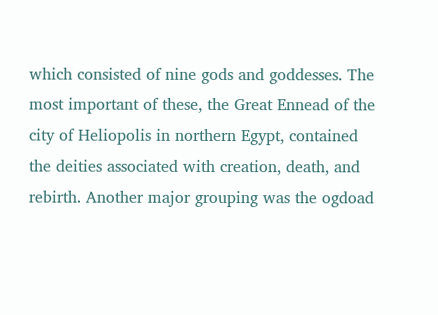which consisted of nine gods and goddesses. The most important of these, the Great Ennead of the city of Heliopolis in northern Egypt, contained the deities associated with creation, death, and rebirth. Another major grouping was the ogdoad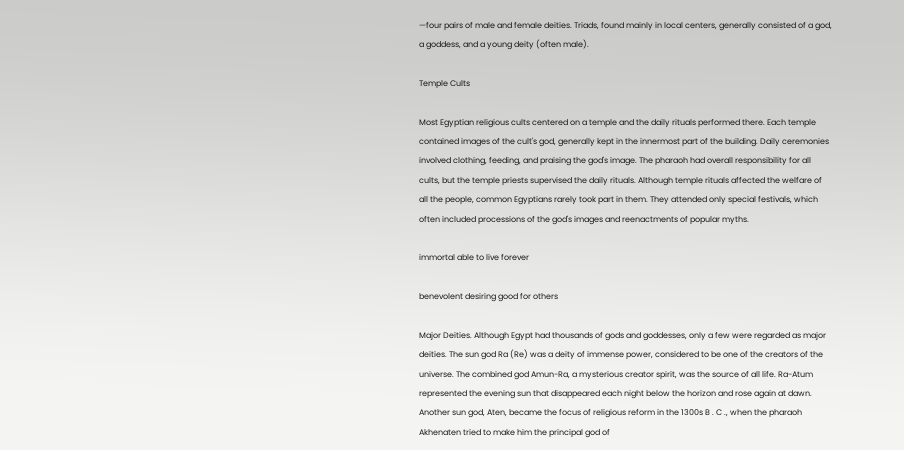—four pairs of male and female deities. Triads, found mainly in local centers, generally consisted of a god, a goddess, and a young deity (often male).

Temple Cults

Most Egyptian religious cults centered on a temple and the daily rituals performed there. Each temple contained images of the cult's god, generally kept in the innermost part of the building. Daily ceremonies involved clothing, feeding, and praising the god's image. The pharaoh had overall responsibility for all cults, but the temple priests supervised the daily rituals. Although temple rituals affected the welfare of all the people, common Egyptians rarely took part in them. They attended only special festivals, which often included processions of the god's images and reenactments of popular myths.

immortal able to live forever

benevolent desiring good for others

Major Deities. Although Egypt had thousands of gods and goddesses, only a few were regarded as major deities. The sun god Ra (Re) was a deity of immense power, considered to be one of the creators of the universe. The combined god Amun-Ra, a mysterious creator spirit, was the source of all life. Ra-Atum represented the evening sun that disappeared each night below the horizon and rose again at dawn. Another sun god, Aten, became the focus of religious reform in the 1300s B . C ., when the pharaoh Akhenaten tried to make him the principal god of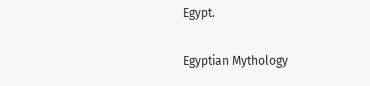Egypt.

Egyptian Mythology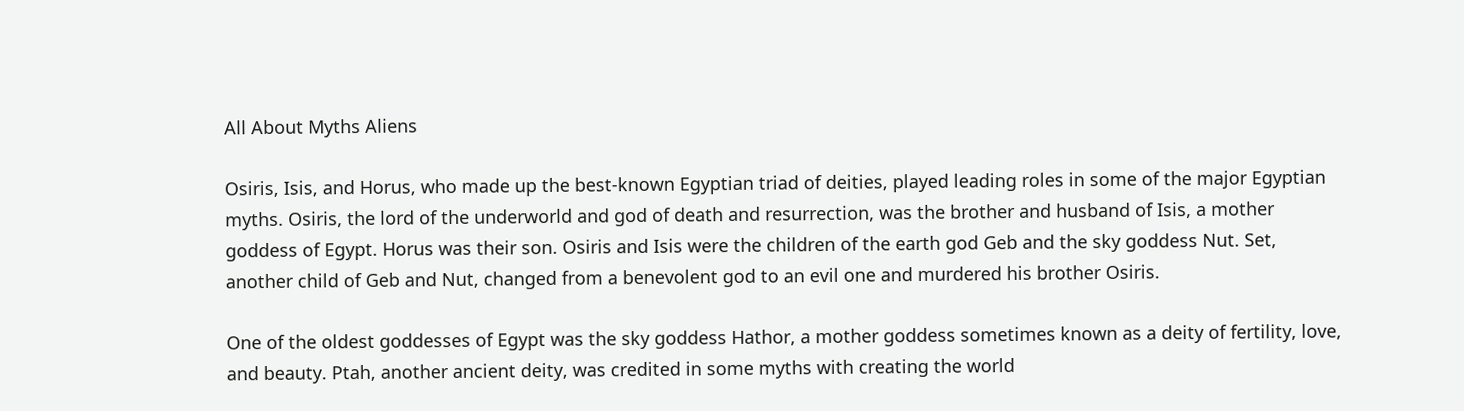All About Myths Aliens

Osiris, Isis, and Horus, who made up the best-known Egyptian triad of deities, played leading roles in some of the major Egyptian myths. Osiris, the lord of the underworld and god of death and resurrection, was the brother and husband of Isis, a mother goddess of Egypt. Horus was their son. Osiris and Isis were the children of the earth god Geb and the sky goddess Nut. Set, another child of Geb and Nut, changed from a benevolent god to an evil one and murdered his brother Osiris.

One of the oldest goddesses of Egypt was the sky goddess Hathor, a mother goddess sometimes known as a deity of fertility, love, and beauty. Ptah, another ancient deity, was credited in some myths with creating the world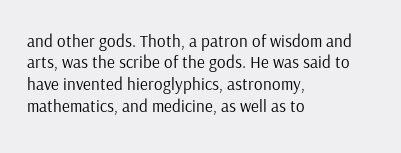and other gods. Thoth, a patron of wisdom and arts, was the scribe of the gods. He was said to have invented hieroglyphics, astronomy, mathematics, and medicine, as well as to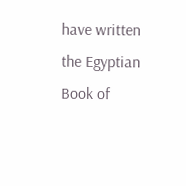have written the Egyptian Book of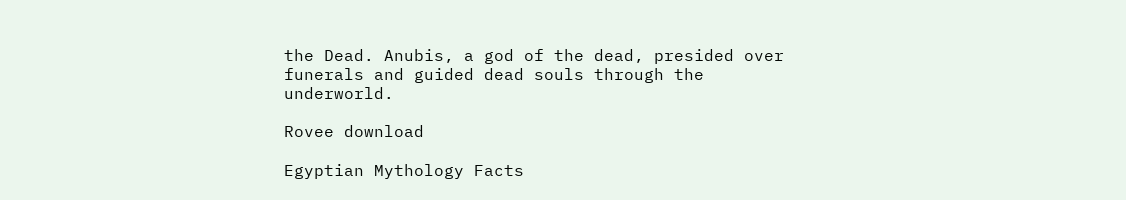the Dead. Anubis, a god of the dead, presided over funerals and guided dead souls through the underworld.

Rovee download

Egyptian Mythology Facts